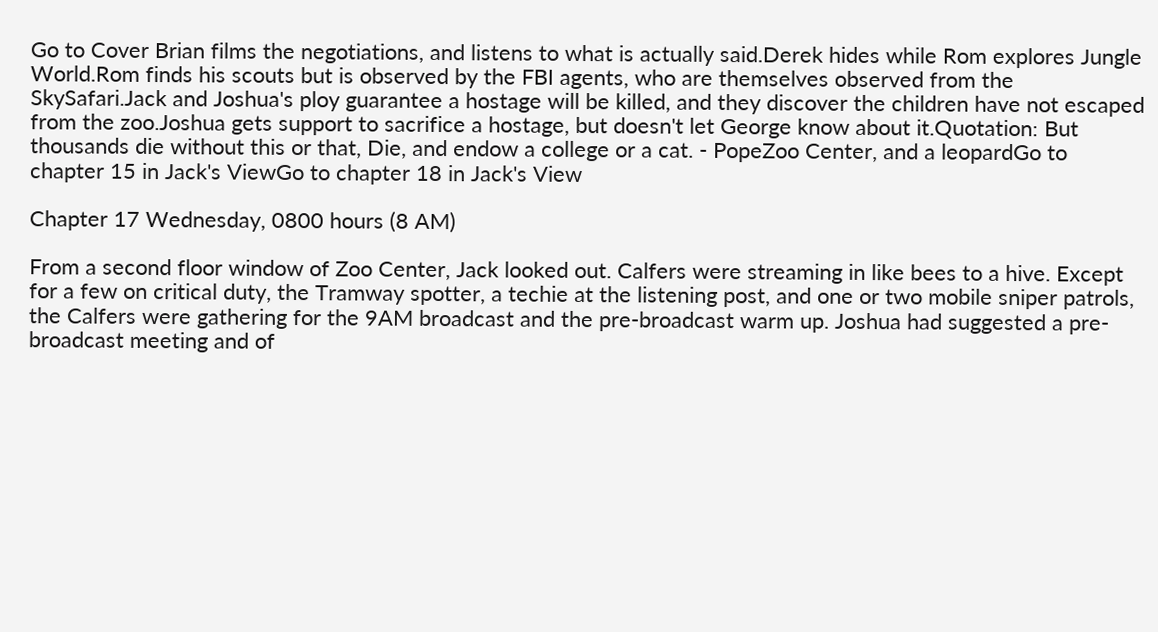Go to Cover Brian films the negotiations, and listens to what is actually said.Derek hides while Rom explores Jungle World.Rom finds his scouts but is observed by the FBI agents, who are themselves observed from the SkySafari.Jack and Joshua's ploy guarantee a hostage will be killed, and they discover the children have not escaped from the zoo.Joshua gets support to sacrifice a hostage, but doesn't let George know about it.Quotation: But thousands die without this or that, Die, and endow a college or a cat. - PopeZoo Center, and a leopardGo to chapter 15 in Jack's ViewGo to chapter 18 in Jack's View

Chapter 17 Wednesday, 0800 hours (8 AM)

From a second floor window of Zoo Center, Jack looked out. Calfers were streaming in like bees to a hive. Except for a few on critical duty, the Tramway spotter, a techie at the listening post, and one or two mobile sniper patrols, the Calfers were gathering for the 9AM broadcast and the pre-broadcast warm up. Joshua had suggested a pre-broadcast meeting and of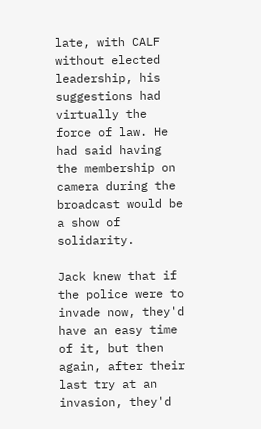late, with CALF without elected leadership, his suggestions had virtually the force of law. He had said having the membership on camera during the broadcast would be a show of solidarity.

Jack knew that if the police were to invade now, they'd have an easy time of it, but then again, after their last try at an invasion, they'd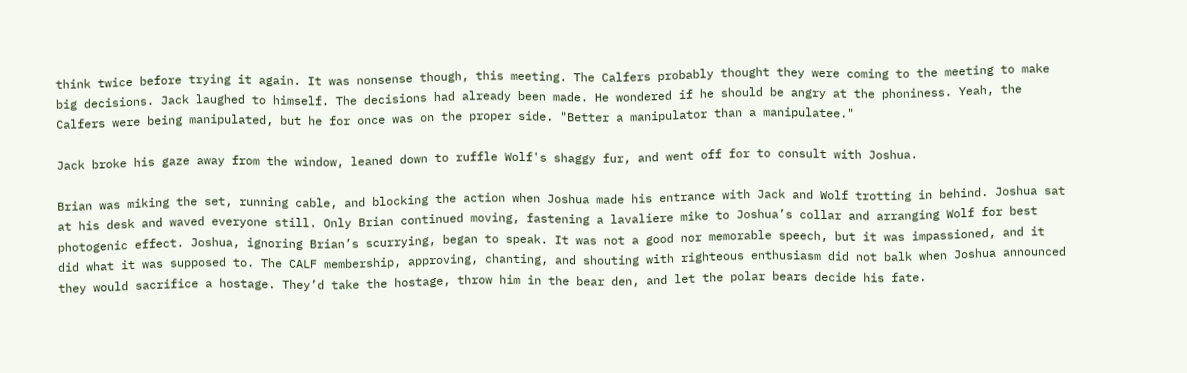think twice before trying it again. It was nonsense though, this meeting. The Calfers probably thought they were coming to the meeting to make big decisions. Jack laughed to himself. The decisions had already been made. He wondered if he should be angry at the phoniness. Yeah, the Calfers were being manipulated, but he for once was on the proper side. "Better a manipulator than a manipulatee."

Jack broke his gaze away from the window, leaned down to ruffle Wolf's shaggy fur, and went off for to consult with Joshua.

Brian was miking the set, running cable, and blocking the action when Joshua made his entrance with Jack and Wolf trotting in behind. Joshua sat at his desk and waved everyone still. Only Brian continued moving, fastening a lavaliere mike to Joshua’s collar and arranging Wolf for best photogenic effect. Joshua, ignoring Brian’s scurrying, began to speak. It was not a good nor memorable speech, but it was impassioned, and it did what it was supposed to. The CALF membership, approving, chanting, and shouting with righteous enthusiasm did not balk when Joshua announced they would sacrifice a hostage. They’d take the hostage, throw him in the bear den, and let the polar bears decide his fate.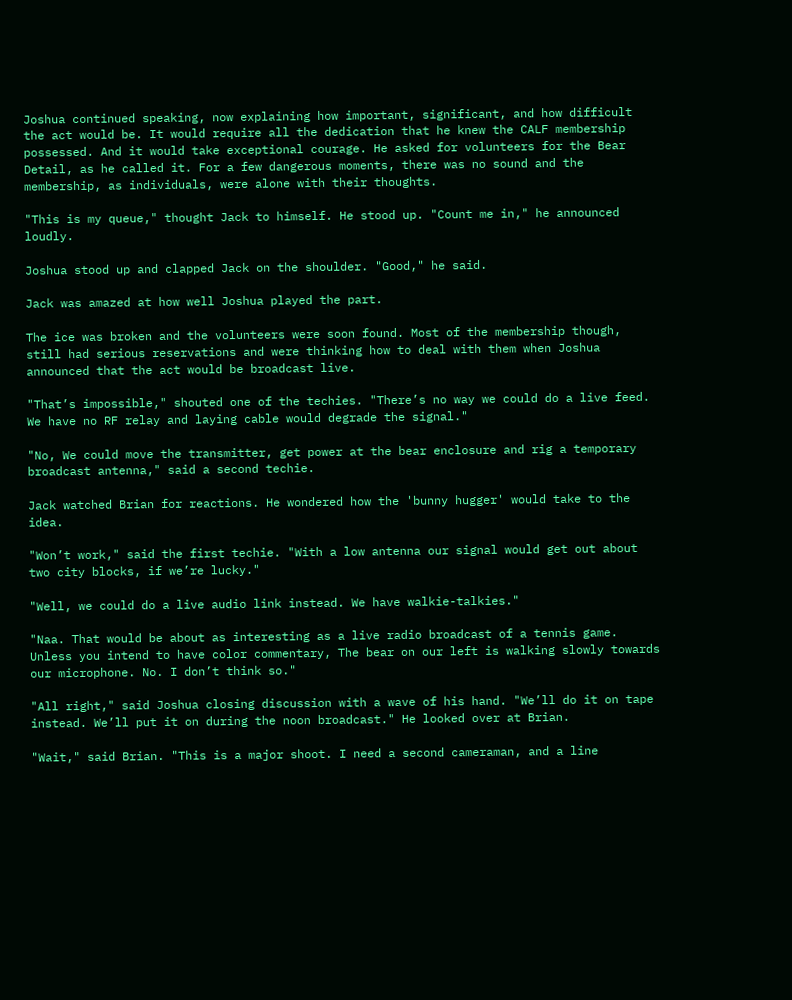Joshua continued speaking, now explaining how important, significant, and how difficult the act would be. It would require all the dedication that he knew the CALF membership possessed. And it would take exceptional courage. He asked for volunteers for the Bear Detail, as he called it. For a few dangerous moments, there was no sound and the membership, as individuals, were alone with their thoughts.

"This is my queue," thought Jack to himself. He stood up. "Count me in," he announced loudly.

Joshua stood up and clapped Jack on the shoulder. "Good," he said.

Jack was amazed at how well Joshua played the part.

The ice was broken and the volunteers were soon found. Most of the membership though, still had serious reservations and were thinking how to deal with them when Joshua announced that the act would be broadcast live.

"That’s impossible," shouted one of the techies. "There’s no way we could do a live feed. We have no RF relay and laying cable would degrade the signal."

"No, We could move the transmitter, get power at the bear enclosure and rig a temporary broadcast antenna," said a second techie.

Jack watched Brian for reactions. He wondered how the 'bunny hugger' would take to the idea.

"Won’t work," said the first techie. "With a low antenna our signal would get out about two city blocks, if we’re lucky."

"Well, we could do a live audio link instead. We have walkie-talkies."

"Naa. That would be about as interesting as a live radio broadcast of a tennis game. Unless you intend to have color commentary, The bear on our left is walking slowly towards our microphone. No. I don’t think so."

"All right," said Joshua closing discussion with a wave of his hand. "We’ll do it on tape instead. We’ll put it on during the noon broadcast." He looked over at Brian.

"Wait," said Brian. "This is a major shoot. I need a second cameraman, and a line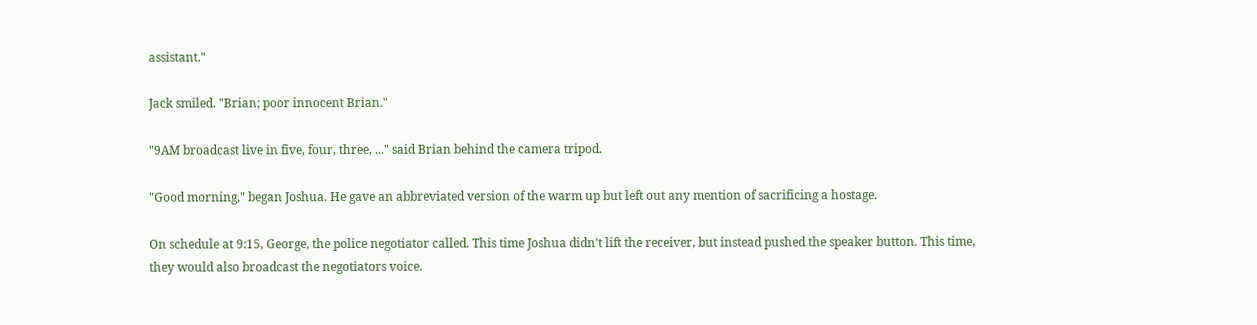assistant."

Jack smiled. "Brian; poor innocent Brian."

"9AM broadcast live in five, four, three, ..." said Brian behind the camera tripod.

"Good morning," began Joshua. He gave an abbreviated version of the warm up but left out any mention of sacrificing a hostage.

On schedule at 9:15, George, the police negotiator called. This time Joshua didn’t lift the receiver, but instead pushed the speaker button. This time, they would also broadcast the negotiators voice.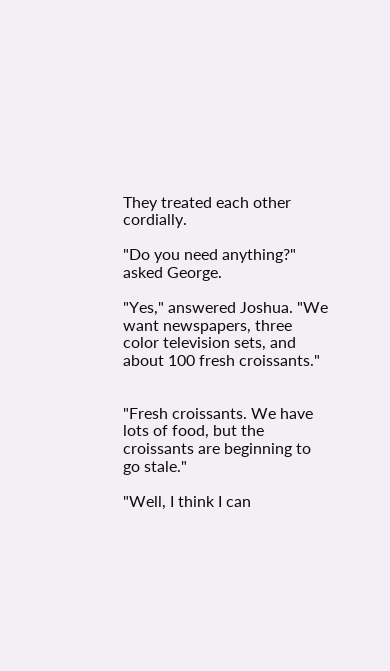They treated each other cordially.

"Do you need anything?" asked George.

"Yes," answered Joshua. "We want newspapers, three color television sets, and about 100 fresh croissants."


"Fresh croissants. We have lots of food, but the croissants are beginning to go stale."

"Well, I think I can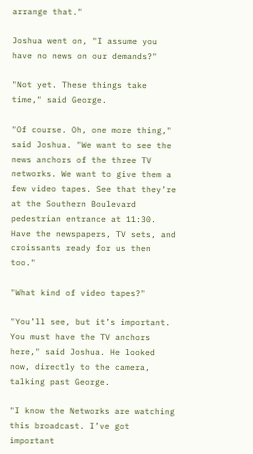arrange that."

Joshua went on, "I assume you have no news on our demands?"

"Not yet. These things take time," said George.

"Of course. Oh, one more thing," said Joshua. "We want to see the news anchors of the three TV networks. We want to give them a few video tapes. See that they’re at the Southern Boulevard pedestrian entrance at 11:30. Have the newspapers, TV sets, and croissants ready for us then too."

"What kind of video tapes?"

"You’ll see, but it’s important. You must have the TV anchors here," said Joshua. He looked now, directly to the camera, talking past George.

"I know the Networks are watching this broadcast. I’ve got important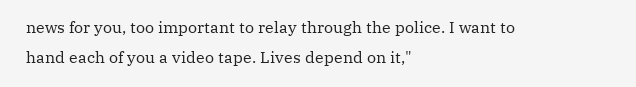news for you, too important to relay through the police. I want to hand each of you a video tape. Lives depend on it,"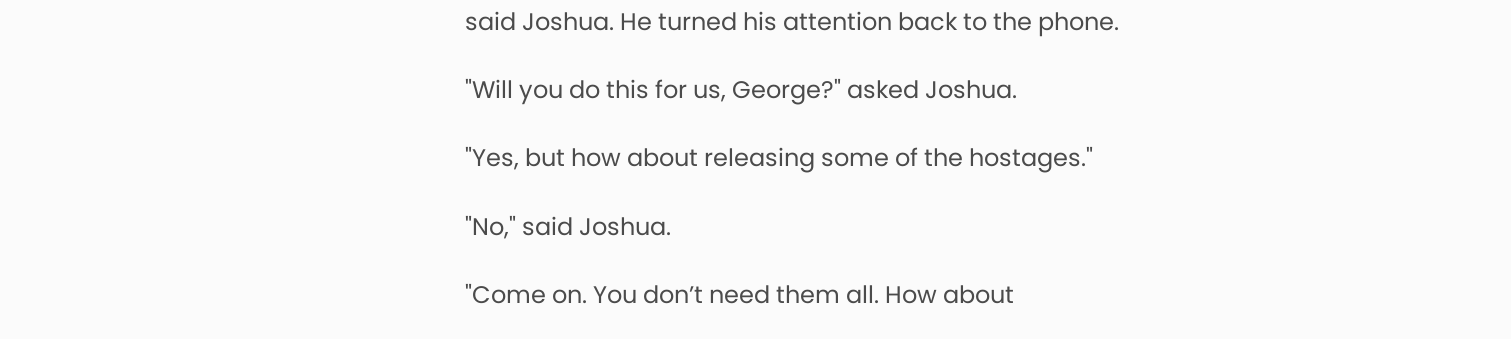said Joshua. He turned his attention back to the phone.

"Will you do this for us, George?" asked Joshua.

"Yes, but how about releasing some of the hostages."

"No," said Joshua.

"Come on. You don’t need them all. How about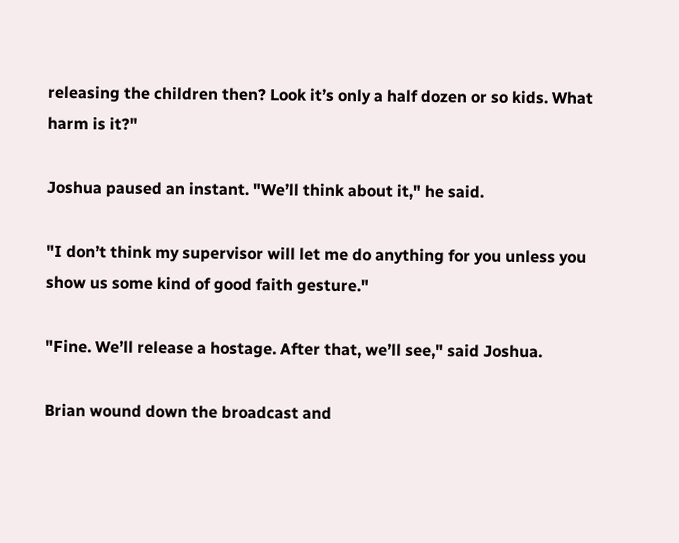releasing the children then? Look it’s only a half dozen or so kids. What harm is it?"

Joshua paused an instant. "We’ll think about it," he said.

"I don’t think my supervisor will let me do anything for you unless you show us some kind of good faith gesture."

"Fine. We’ll release a hostage. After that, we’ll see," said Joshua.

Brian wound down the broadcast and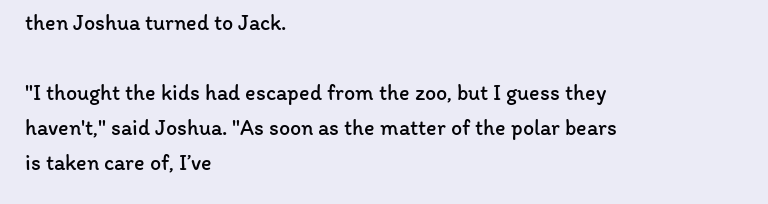then Joshua turned to Jack.

"I thought the kids had escaped from the zoo, but I guess they haven't," said Joshua. "As soon as the matter of the polar bears is taken care of, I’ve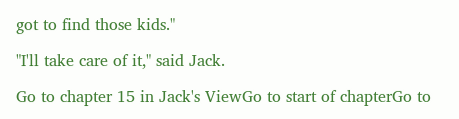got to find those kids."

"I'll take care of it," said Jack.

Go to chapter 15 in Jack's ViewGo to start of chapterGo to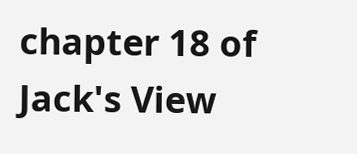chapter 18 of Jack's View